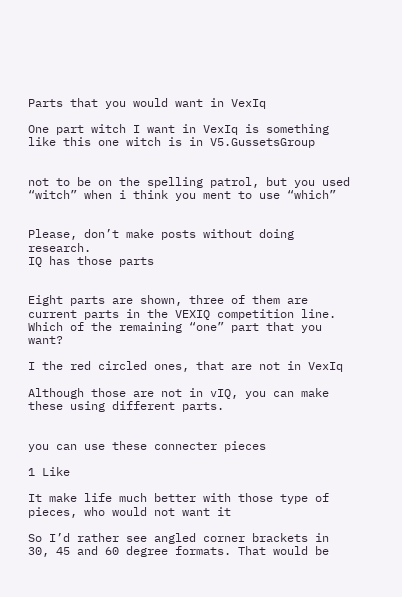Parts that you would want in VexIq

One part witch I want in VexIq is something like this one witch is in V5.GussetsGroup


not to be on the spelling patrol, but you used “witch” when i think you ment to use “which”


Please, don’t make posts without doing research.
IQ has those parts


Eight parts are shown, three of them are current parts in the VEXIQ competition line. Which of the remaining “one” part that you want?

I the red circled ones, that are not in VexIq

Although those are not in vIQ, you can make these using different parts.


you can use these connecter pieces

1 Like

It make life much better with those type of pieces, who would not want it

So I’d rather see angled corner brackets in 30, 45 and 60 degree formats. That would be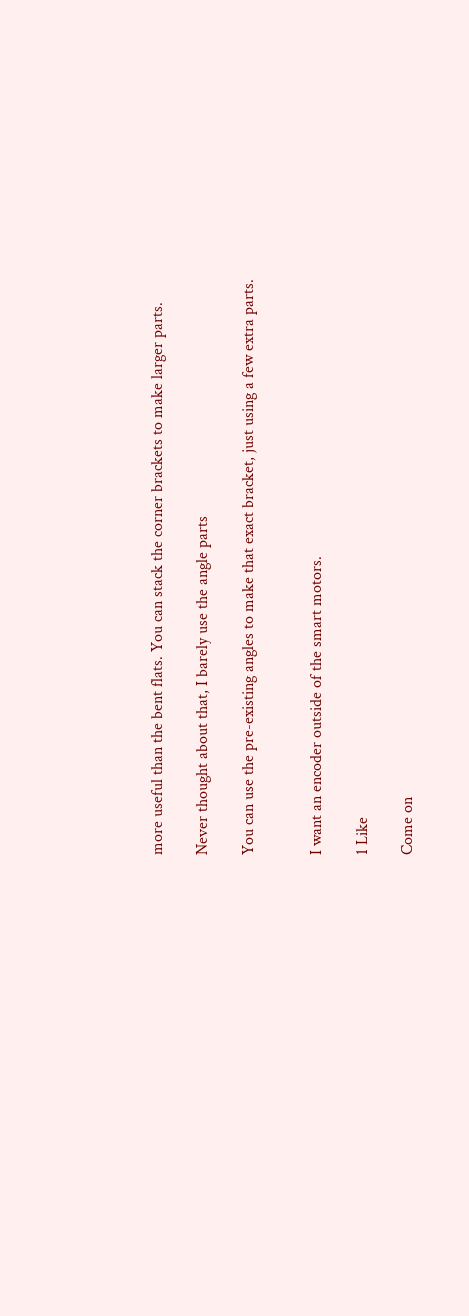more useful than the bent flats. You can stack the corner brackets to make larger parts.

Never thought about that, I barely use the angle parts

You can use the pre-existing angles to make that exact bracket, just using a few extra parts.


I want an encoder outside of the smart motors.

1 Like

Come on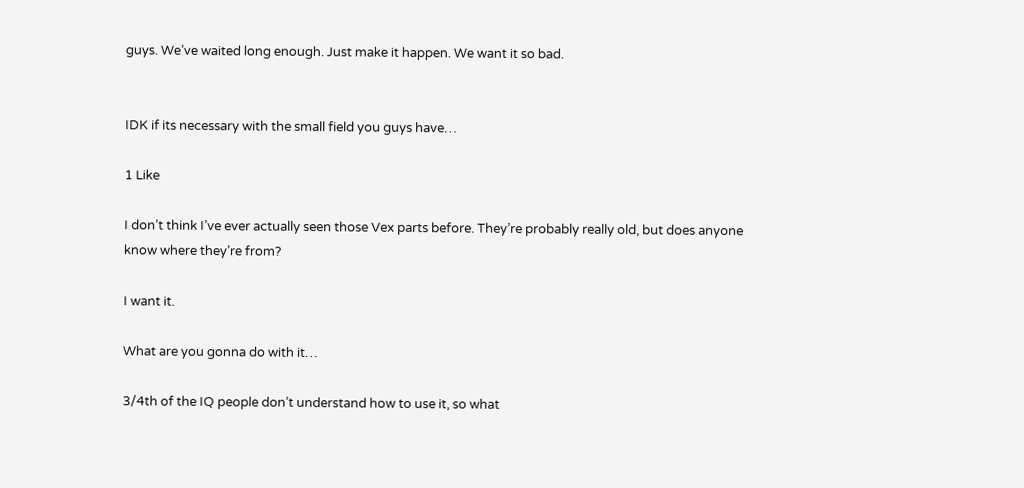guys. We’ve waited long enough. Just make it happen. We want it so bad.


IDK if its necessary with the small field you guys have…

1 Like

I don’t think I’ve ever actually seen those Vex parts before. They’re probably really old, but does anyone know where they’re from?

I want it.

What are you gonna do with it…

3/4th of the IQ people don’t understand how to use it, so what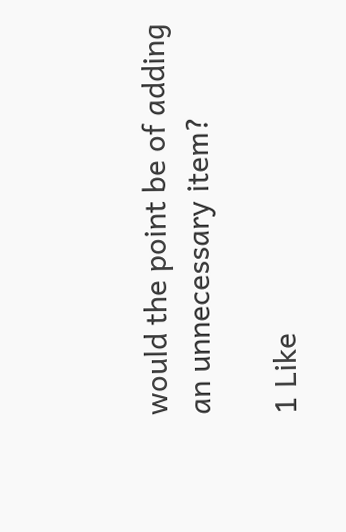would the point be of adding an unnecessary item?

1 Like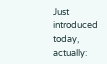Just introduced today, actually: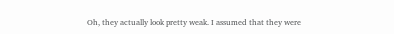Oh, they actually look pretty weak. I assumed that they were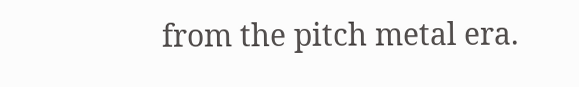from the pitch metal era.